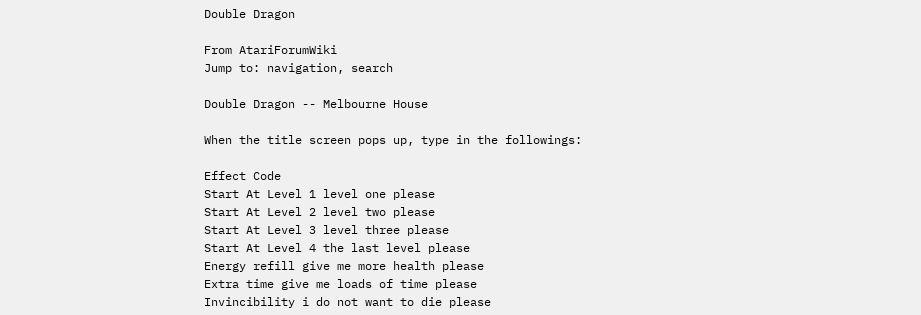Double Dragon

From AtariForumWiki
Jump to: navigation, search

Double Dragon -- Melbourne House

When the title screen pops up, type in the followings:

Effect Code
Start At Level 1 level one please
Start At Level 2 level two please
Start At Level 3 level three please
Start At Level 4 the last level please
Energy refill give me more health please
Extra time give me loads of time please
Invincibility i do not want to die please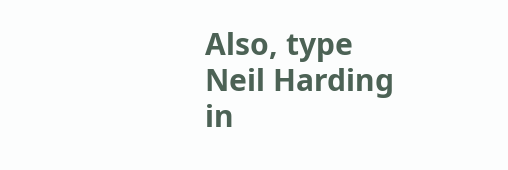Also, type Neil Harding in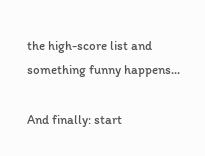the high-score list and something funny happens...

And finally: start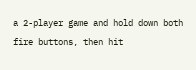a 2-player game and hold down both fire buttons, then hit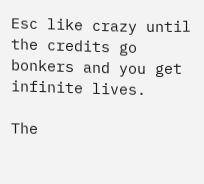Esc like crazy until the credits go bonkers and you get infinite lives.

The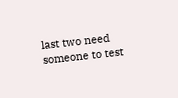last two need someone to test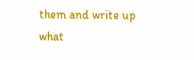them and write up what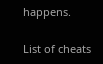happens.

List of cheats